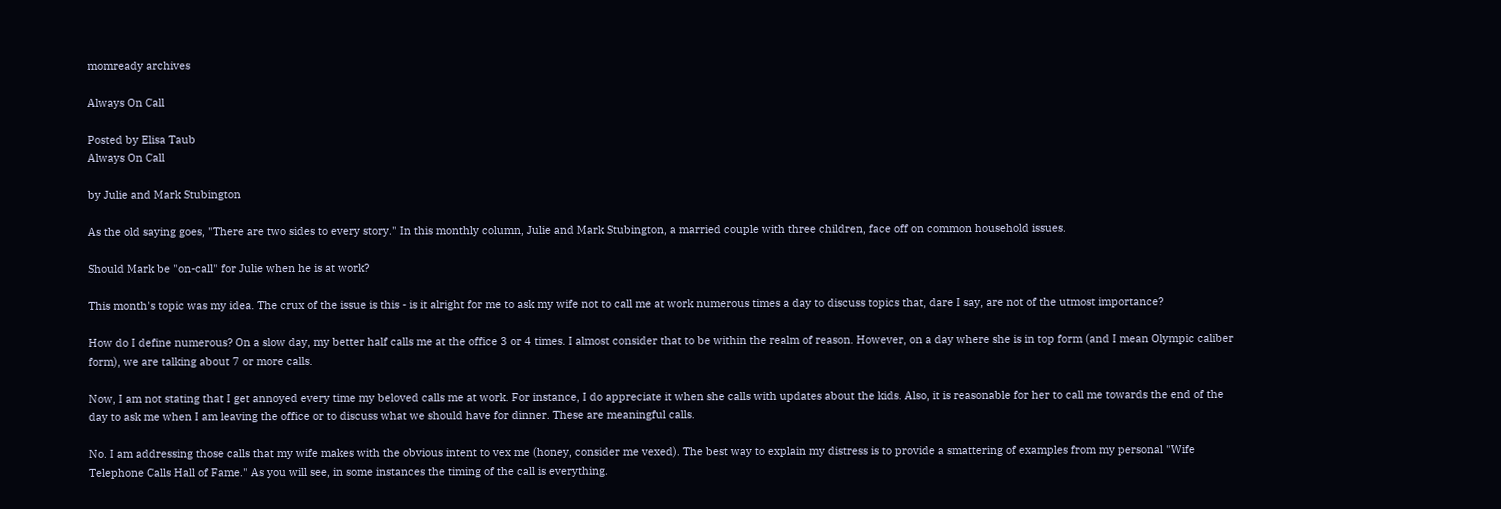momready archives

Always On Call

Posted by Elisa Taub
Always On Call

by Julie and Mark Stubington

As the old saying goes, "There are two sides to every story." In this monthly column, Julie and Mark Stubington, a married couple with three children, face off on common household issues.

Should Mark be "on-call" for Julie when he is at work?

This month's topic was my idea. The crux of the issue is this - is it alright for me to ask my wife not to call me at work numerous times a day to discuss topics that, dare I say, are not of the utmost importance?

How do I define numerous? On a slow day, my better half calls me at the office 3 or 4 times. I almost consider that to be within the realm of reason. However, on a day where she is in top form (and I mean Olympic caliber form), we are talking about 7 or more calls.

Now, I am not stating that I get annoyed every time my beloved calls me at work. For instance, I do appreciate it when she calls with updates about the kids. Also, it is reasonable for her to call me towards the end of the day to ask me when I am leaving the office or to discuss what we should have for dinner. These are meaningful calls.

No. I am addressing those calls that my wife makes with the obvious intent to vex me (honey, consider me vexed). The best way to explain my distress is to provide a smattering of examples from my personal "Wife Telephone Calls Hall of Fame." As you will see, in some instances the timing of the call is everything.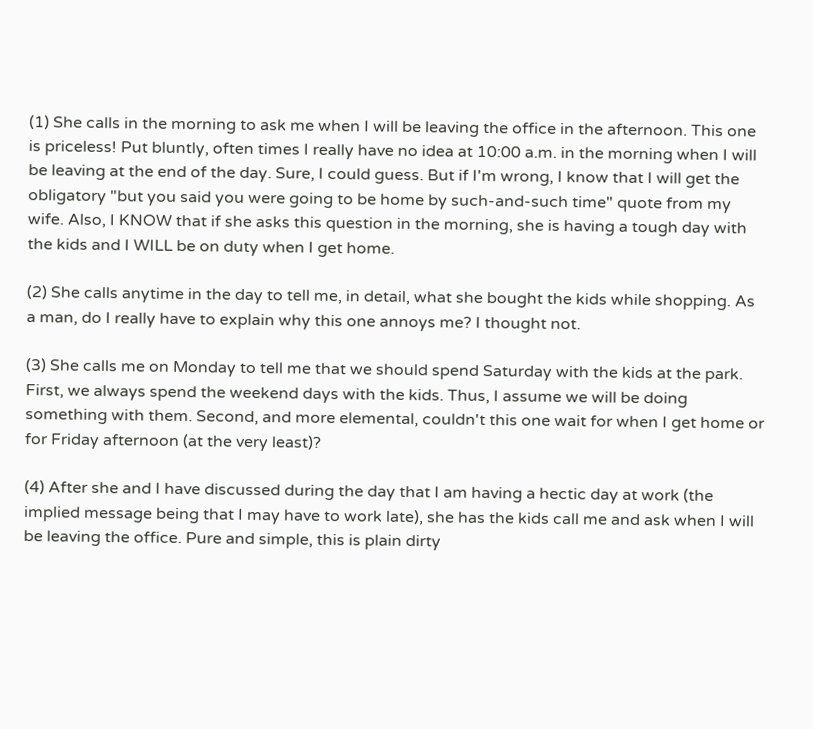(1) She calls in the morning to ask me when I will be leaving the office in the afternoon. This one is priceless! Put bluntly, often times I really have no idea at 10:00 a.m. in the morning when I will be leaving at the end of the day. Sure, I could guess. But if I'm wrong, I know that I will get the obligatory "but you said you were going to be home by such-and-such time" quote from my wife. Also, I KNOW that if she asks this question in the morning, she is having a tough day with the kids and I WILL be on duty when I get home.

(2) She calls anytime in the day to tell me, in detail, what she bought the kids while shopping. As a man, do I really have to explain why this one annoys me? I thought not.

(3) She calls me on Monday to tell me that we should spend Saturday with the kids at the park. First, we always spend the weekend days with the kids. Thus, I assume we will be doing something with them. Second, and more elemental, couldn't this one wait for when I get home or for Friday afternoon (at the very least)?

(4) After she and I have discussed during the day that I am having a hectic day at work (the implied message being that I may have to work late), she has the kids call me and ask when I will be leaving the office. Pure and simple, this is plain dirty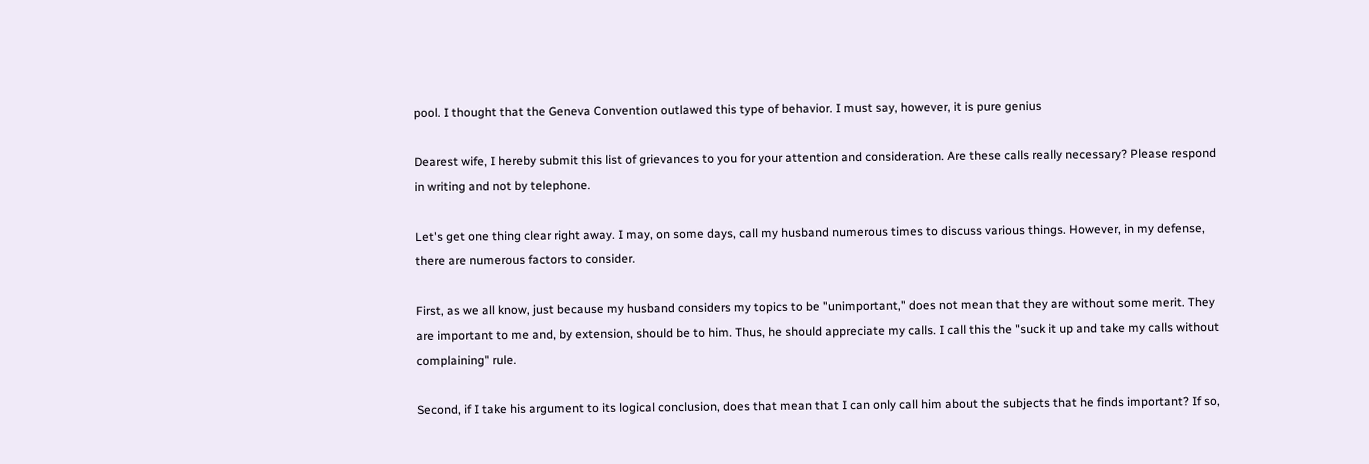pool. I thought that the Geneva Convention outlawed this type of behavior. I must say, however, it is pure genius

Dearest wife, I hereby submit this list of grievances to you for your attention and consideration. Are these calls really necessary? Please respond in writing and not by telephone.

Let's get one thing clear right away. I may, on some days, call my husband numerous times to discuss various things. However, in my defense, there are numerous factors to consider.

First, as we all know, just because my husband considers my topics to be "unimportant," does not mean that they are without some merit. They are important to me and, by extension, should be to him. Thus, he should appreciate my calls. I call this the "suck it up and take my calls without complaining" rule.

Second, if I take his argument to its logical conclusion, does that mean that I can only call him about the subjects that he finds important? If so,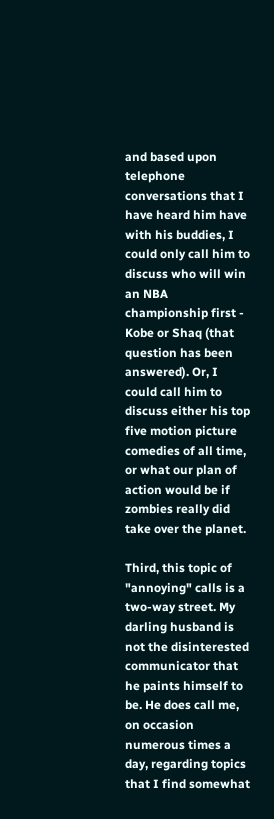and based upon telephone conversations that I have heard him have with his buddies, I could only call him to discuss who will win an NBA championship first - Kobe or Shaq (that question has been answered). Or, I could call him to discuss either his top five motion picture comedies of all time, or what our plan of action would be if zombies really did take over the planet.

Third, this topic of "annoying" calls is a two-way street. My darling husband is not the disinterested communicator that he paints himself to be. He does call me, on occasion numerous times a day, regarding topics that I find somewhat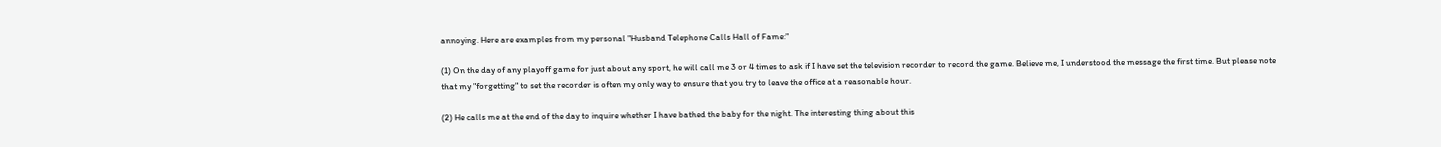annoying. Here are examples from my personal "Husband Telephone Calls Hall of Fame:"

(1) On the day of any playoff game for just about any sport, he will call me 3 or 4 times to ask if I have set the television recorder to record the game. Believe me, I understood the message the first time. But please note that my "forgetting" to set the recorder is often my only way to ensure that you try to leave the office at a reasonable hour.

(2) He calls me at the end of the day to inquire whether I have bathed the baby for the night. The interesting thing about this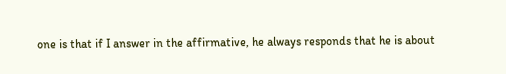one is that if I answer in the affirmative, he always responds that he is about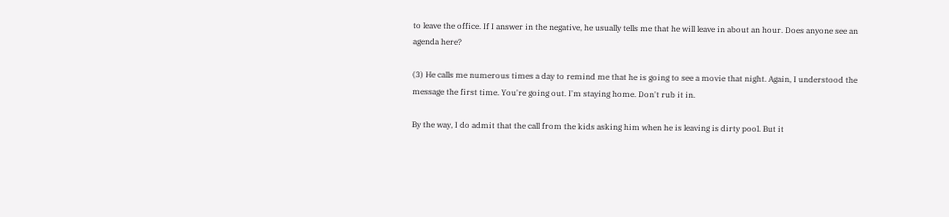to leave the office. If I answer in the negative, he usually tells me that he will leave in about an hour. Does anyone see an agenda here?

(3) He calls me numerous times a day to remind me that he is going to see a movie that night. Again, I understood the message the first time. You're going out. I'm staying home. Don't rub it in.

By the way, I do admit that the call from the kids asking him when he is leaving is dirty pool. But it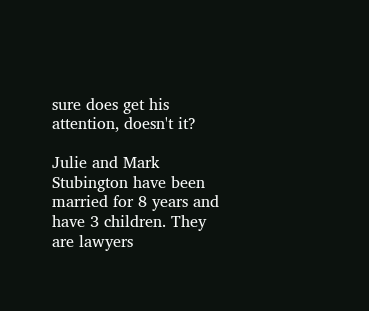sure does get his attention, doesn't it?

Julie and Mark Stubington have been married for 8 years and have 3 children. They are lawyers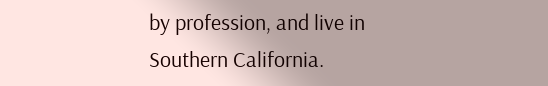by profession, and live in Southern California.